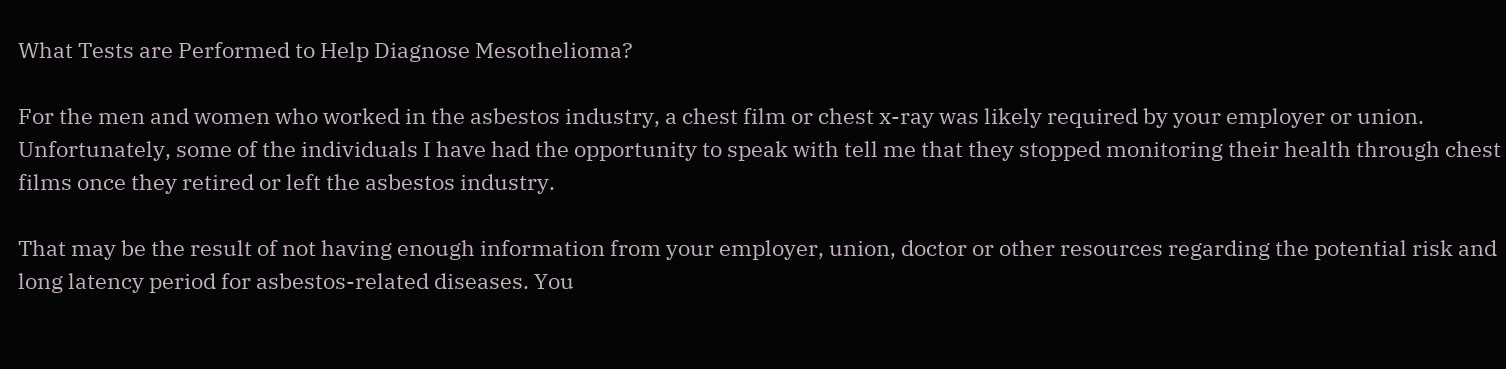What Tests are Performed to Help Diagnose Mesothelioma?

For the men and women who worked in the asbestos industry, a chest film or chest x-ray was likely required by your employer or union. Unfortunately, some of the individuals I have had the opportunity to speak with tell me that they stopped monitoring their health through chest films once they retired or left the asbestos industry.

That may be the result of not having enough information from your employer, union, doctor or other resources regarding the potential risk and long latency period for asbestos-related diseases. You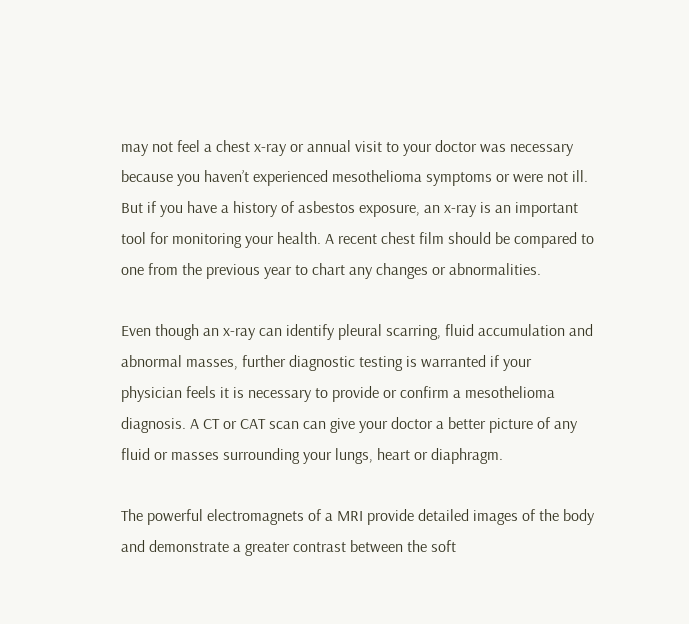may not feel a chest x-ray or annual visit to your doctor was necessary because you haven’t experienced mesothelioma symptoms or were not ill. But if you have a history of asbestos exposure, an x-ray is an important tool for monitoring your health. A recent chest film should be compared to one from the previous year to chart any changes or abnormalities.

Even though an x-ray can identify pleural scarring, fluid accumulation and abnormal masses, further diagnostic testing is warranted if your physician feels it is necessary to provide or confirm a mesothelioma diagnosis. A CT or CAT scan can give your doctor a better picture of any fluid or masses surrounding your lungs, heart or diaphragm.

The powerful electromagnets of a MRI provide detailed images of the body and demonstrate a greater contrast between the soft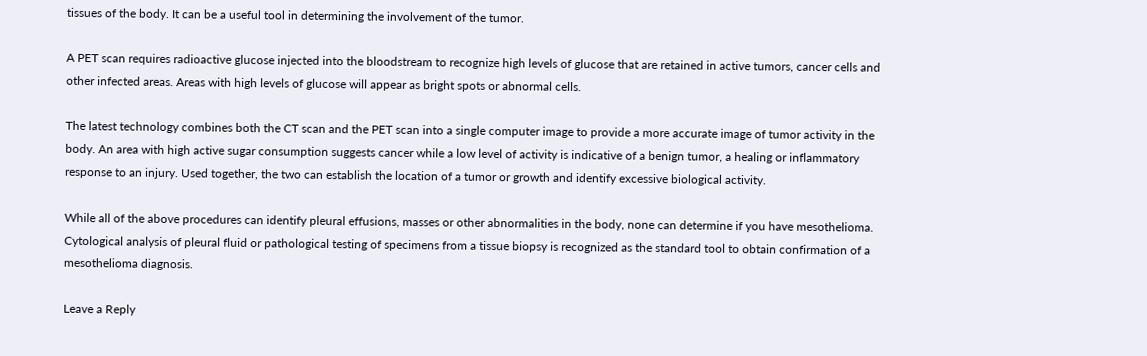tissues of the body. It can be a useful tool in determining the involvement of the tumor.

A PET scan requires radioactive glucose injected into the bloodstream to recognize high levels of glucose that are retained in active tumors, cancer cells and other infected areas. Areas with high levels of glucose will appear as bright spots or abnormal cells.

The latest technology combines both the CT scan and the PET scan into a single computer image to provide a more accurate image of tumor activity in the body. An area with high active sugar consumption suggests cancer while a low level of activity is indicative of a benign tumor, a healing or inflammatory response to an injury. Used together, the two can establish the location of a tumor or growth and identify excessive biological activity.

While all of the above procedures can identify pleural effusions, masses or other abnormalities in the body, none can determine if you have mesothelioma. Cytological analysis of pleural fluid or pathological testing of specimens from a tissue biopsy is recognized as the standard tool to obtain confirmation of a mesothelioma diagnosis.

Leave a Reply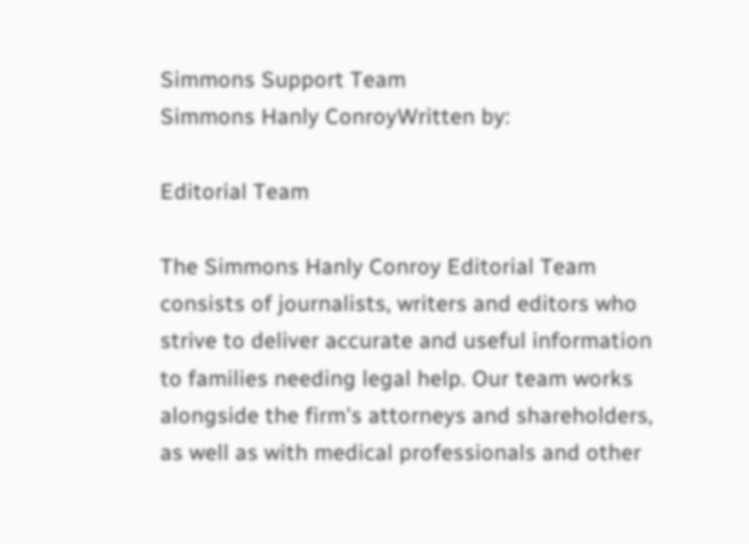Simmons Support Team
Simmons Hanly ConroyWritten by:

Editorial Team

The Simmons Hanly Conroy Editorial Team consists of journalists, writers and editors who strive to deliver accurate and useful information to families needing legal help. Our team works alongside the firm's attorneys and shareholders, as well as with medical professionals and other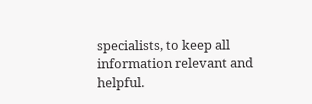specialists, to keep all information relevant and helpful.